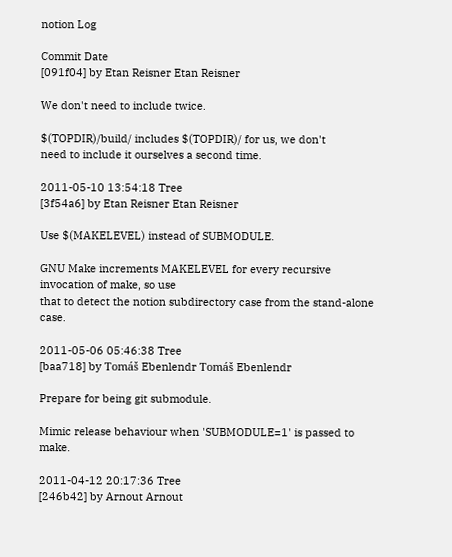notion Log

Commit Date
[091f04] by Etan Reisner Etan Reisner

We don't need to include twice.

$(TOPDIR)/build/ includes $(TOPDIR)/ for us, we don't
need to include it ourselves a second time.

2011-05-10 13:54:18 Tree
[3f54a6] by Etan Reisner Etan Reisner

Use $(MAKELEVEL) instead of SUBMODULE.

GNU Make increments MAKELEVEL for every recursive invocation of make, so use
that to detect the notion subdirectory case from the stand-alone case.

2011-05-06 05:46:38 Tree
[baa718] by Tomáš Ebenlendr Tomáš Ebenlendr

Prepare for being git submodule.

Mimic release behaviour when 'SUBMODULE=1' is passed to make.

2011-04-12 20:17:36 Tree
[246b42] by Arnout Arnout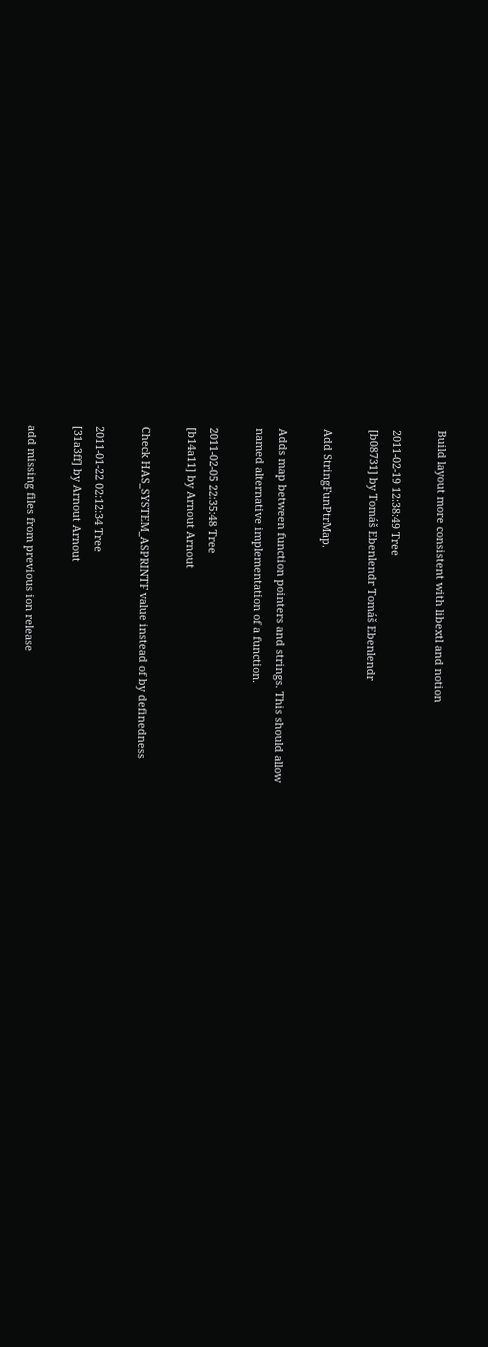Build layout more consistent with libextl and notion

2011-02-19 12:38:49 Tree
[b08731] by Tomáš Ebenlendr Tomáš Ebenlendr

Add StringFunPtrMap.

Adds map between function pointers and strings. This should allow
named alternative implementation of a function.

2011-02-05 22:35:48 Tree
[b14a11] by Arnout Arnout

Check HAS_SYSTEM_ASPRINTF value instead of by definedness

2011-01-22 02:12:34 Tree
[31a3ff] by Arnout Arnout

add missing files from previous ion release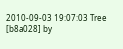2010-09-03 19:07:03 Tree
[b8a028] by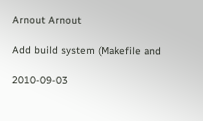Arnout Arnout

Add build system (Makefile and

2010-09-03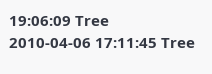19:06:09 Tree
2010-04-06 17:11:45 Tree